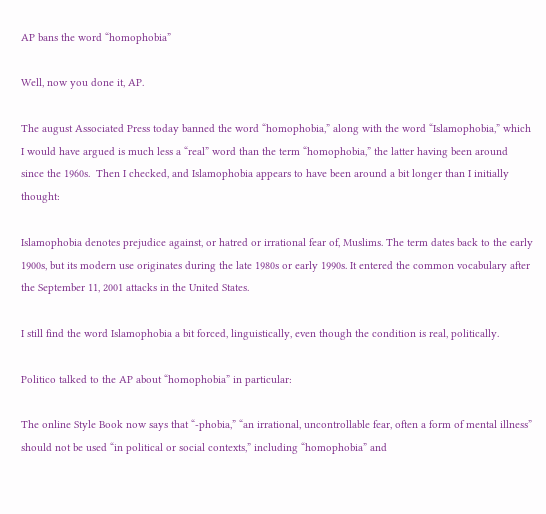AP bans the word “homophobia”

Well, now you done it, AP.

The august Associated Press today banned the word “homophobia,” along with the word “Islamophobia,” which I would have argued is much less a “real” word than the term “homophobia,” the latter having been around since the 1960s.  Then I checked, and Islamophobia appears to have been around a bit longer than I initially thought:

Islamophobia denotes prejudice against, or hatred or irrational fear of, Muslims. The term dates back to the early 1900s, but its modern use originates during the late 1980s or early 1990s. It entered the common vocabulary after the September 11, 2001 attacks in the United States.

I still find the word Islamophobia a bit forced, linguistically, even though the condition is real, politically.

Politico talked to the AP about “homophobia” in particular:

The online Style Book now says that “-phobia,” “an irrational, uncontrollable fear, often a form of mental illness” should not be used “in political or social contexts,” including “homophobia” and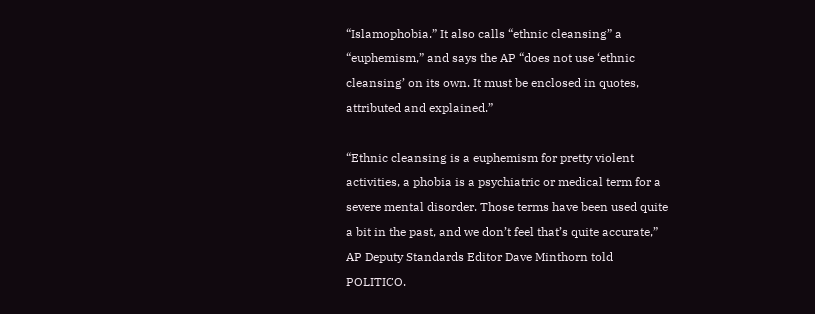“Islamophobia.” It also calls “ethnic cleansing” a “euphemism,” and says the AP “does not use ‘ethnic cleansing’ on its own. It must be enclosed in quotes, attributed and explained.”

“Ethnic cleansing is a euphemism for pretty violent activities, a phobia is a psychiatric or medical term for a severe mental disorder. Those terms have been used quite a bit in the past, and we don’t feel that’s quite accurate,” AP Deputy Standards Editor Dave Minthorn told POLITICO.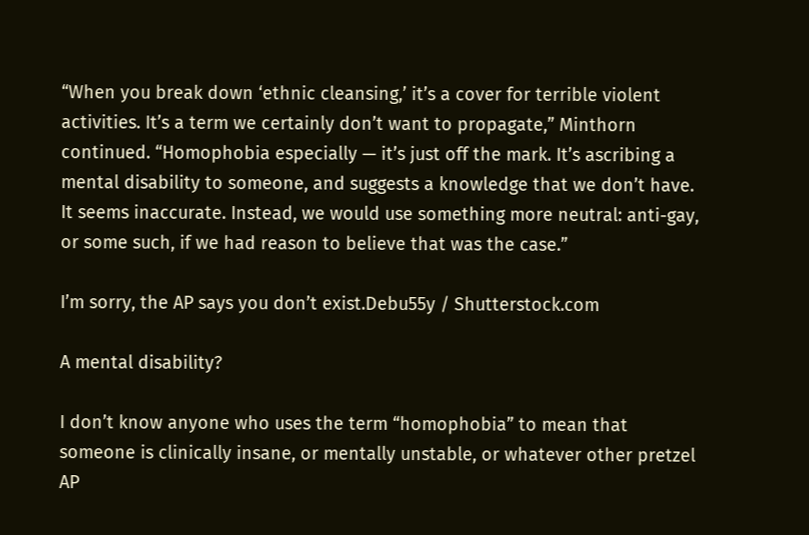“When you break down ‘ethnic cleansing,’ it’s a cover for terrible violent activities. It’s a term we certainly don’t want to propagate,” Minthorn continued. “Homophobia especially — it’s just off the mark. It’s ascribing a mental disability to someone, and suggests a knowledge that we don’t have. It seems inaccurate. Instead, we would use something more neutral: anti-gay, or some such, if we had reason to believe that was the case.”

I’m sorry, the AP says you don’t exist.Debu55y / Shutterstock.com

A mental disability?

I don’t know anyone who uses the term “homophobia” to mean that someone is clinically insane, or mentally unstable, or whatever other pretzel AP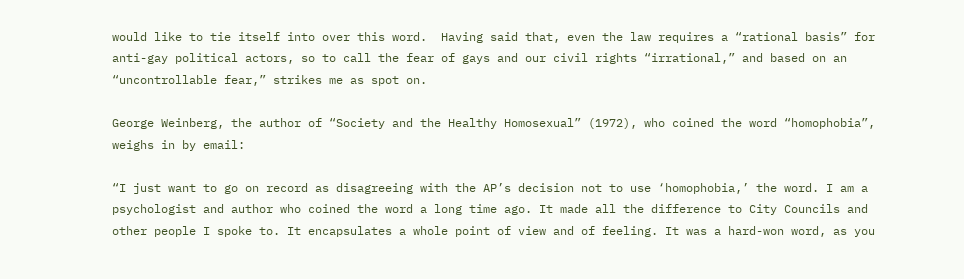would like to tie itself into over this word.  Having said that, even the law requires a “rational basis” for anti-gay political actors, so to call the fear of gays and our civil rights “irrational,” and based on an “uncontrollable fear,” strikes me as spot on.

George Weinberg, the author of “Society and the Healthy Homosexual” (1972), who coined the word “homophobia”, weighs in by email:

“I just want to go on record as disagreeing with the AP’s decision not to use ‘homophobia,’ the word. I am a psychologist and author who coined the word a long time ago. It made all the difference to City Councils and other people I spoke to. It encapsulates a whole point of view and of feeling. It was a hard-won word, as you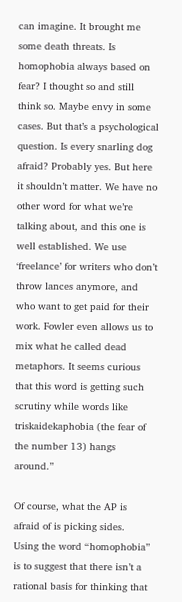can imagine. It brought me some death threats. Is homophobia always based on fear? I thought so and still think so. Maybe envy in some cases. But that’s a psychological question. Is every snarling dog afraid? Probably yes. But here it shouldn’t matter. We have no other word for what we’re talking about, and this one is well established. We use ‘freelance’ for writers who don’t throw lances anymore, and who want to get paid for their work. Fowler even allows us to mix what he called dead metaphors. It seems curious that this word is getting such scrutiny while words like triskaidekaphobia (the fear of the number 13) hangs around.”

Of course, what the AP is afraid of is picking sides.  Using the word “homophobia” is to suggest that there isn’t a rational basis for thinking that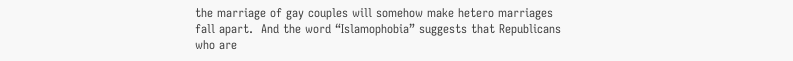the marriage of gay couples will somehow make hetero marriages fall apart.  And the word “Islamophobia” suggests that Republicans who are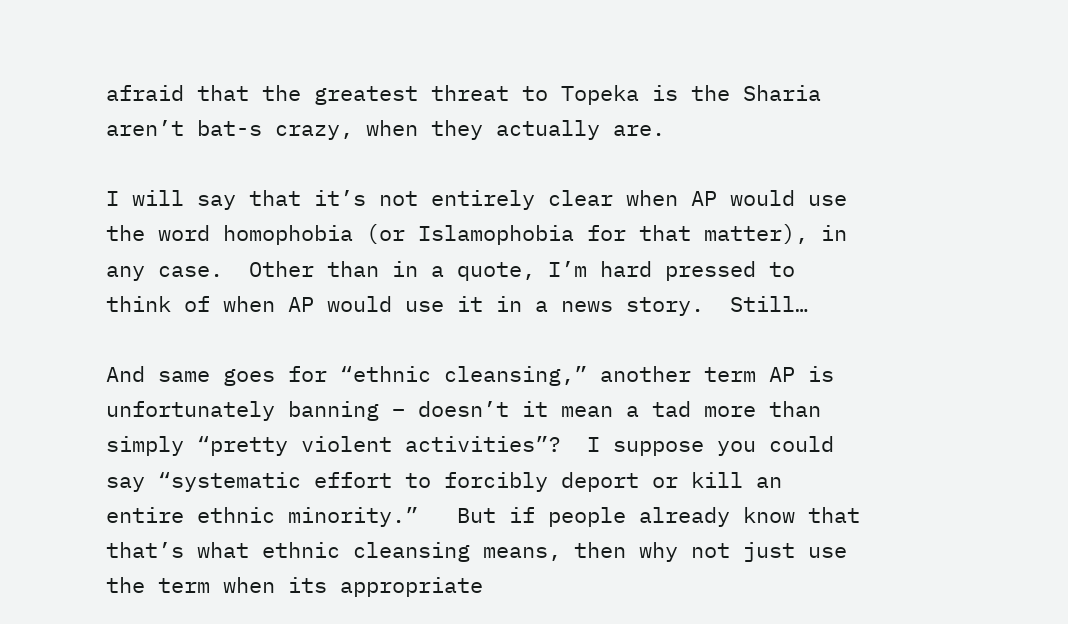afraid that the greatest threat to Topeka is the Sharia aren’t bat-s crazy, when they actually are.

I will say that it’s not entirely clear when AP would use the word homophobia (or Islamophobia for that matter), in any case.  Other than in a quote, I’m hard pressed to think of when AP would use it in a news story.  Still…

And same goes for “ethnic cleansing,” another term AP is unfortunately banning – doesn’t it mean a tad more than simply “pretty violent activities”?  I suppose you could say “systematic effort to forcibly deport or kill an entire ethnic minority.”   But if people already know that that’s what ethnic cleansing means, then why not just use the term when its appropriate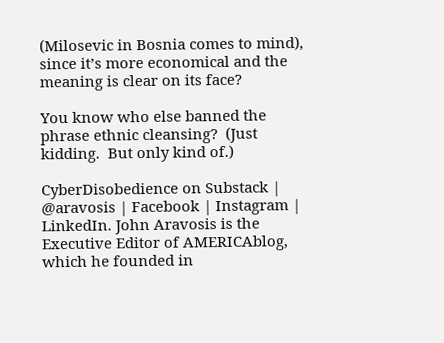(Milosevic in Bosnia comes to mind), since it’s more economical and the meaning is clear on its face?

You know who else banned the phrase ethnic cleansing?  (Just kidding.  But only kind of.)

CyberDisobedience on Substack | @aravosis | Facebook | Instagram | LinkedIn. John Aravosis is the Executive Editor of AMERICAblog, which he founded in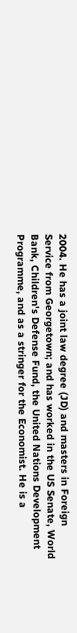2004. He has a joint law degree (JD) and masters in Foreign Service from Georgetown; and has worked in the US Senate, World Bank, Children's Defense Fund, the United Nations Development Programme, and as a stringer for the Economist. He is a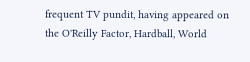frequent TV pundit, having appeared on the O'Reilly Factor, Hardball, World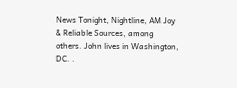News Tonight, Nightline, AM Joy & Reliable Sources, among others. John lives in Washington, DC. .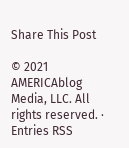Share This Post

© 2021 AMERICAblog Media, LLC. All rights reserved. · Entries RSS